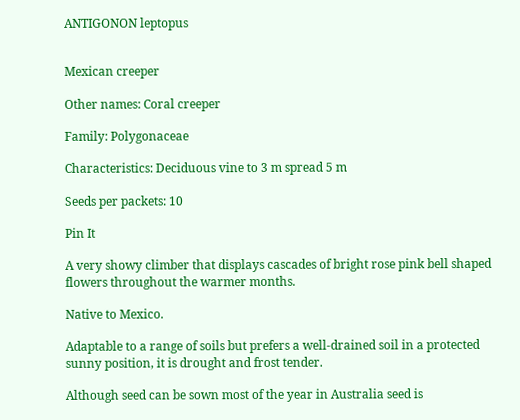ANTIGONON leptopus


Mexican creeper

Other names: Coral creeper

Family: Polygonaceae

Characteristics: Deciduous vine to 3 m spread 5 m

Seeds per packets: 10

Pin It

A very showy climber that displays cascades of bright rose pink bell shaped flowers throughout the warmer months.

Native to Mexico.

Adaptable to a range of soils but prefers a well-drained soil in a protected sunny position, it is drought and frost tender.

Although seed can be sown most of the year in Australia seed is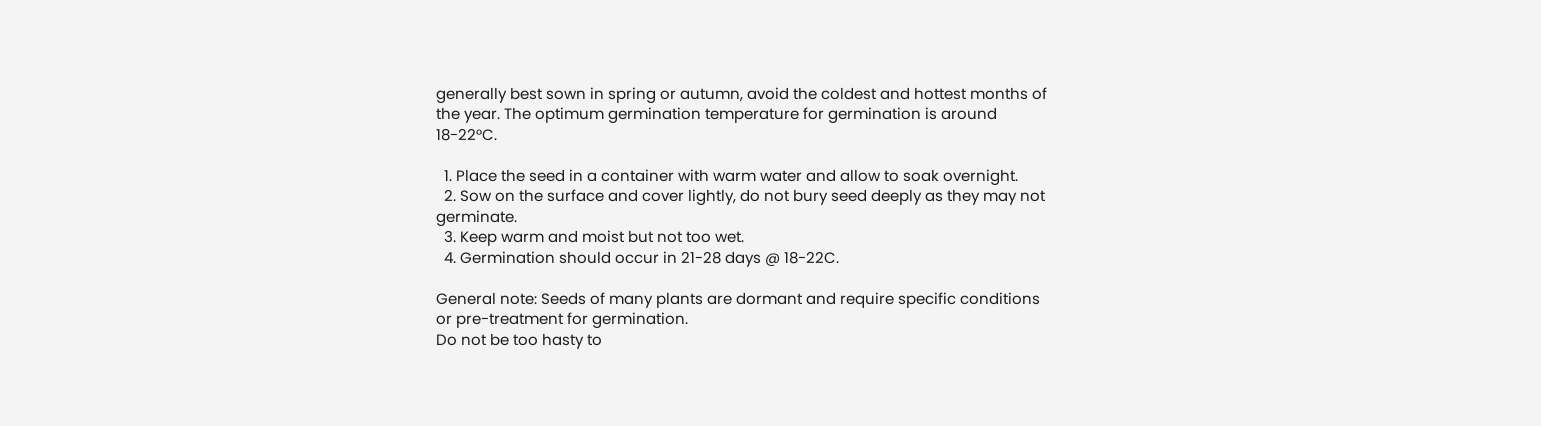generally best sown in spring or autumn, avoid the coldest and hottest months of the year. The optimum germination temperature for germination is around 18-22°C.

  1. Place the seed in a container with warm water and allow to soak overnight.
  2. Sow on the surface and cover lightly, do not bury seed deeply as they may not germinate.
  3. Keep warm and moist but not too wet.
  4. Germination should occur in 21-28 days @ 18-22C.

General note: Seeds of many plants are dormant and require specific conditions or pre-treatment for germination.
Do not be too hasty to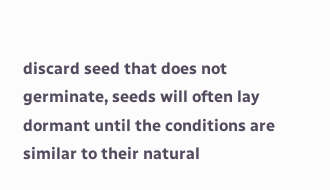discard seed that does not germinate, seeds will often lay dormant until the conditions are similar to their natural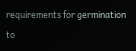requirements for germination to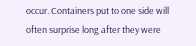occur. Containers put to one side will often surprise long after they were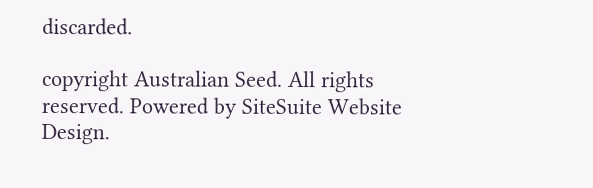discarded.

copyright Australian Seed. All rights reserved. Powered by SiteSuite Website Design.